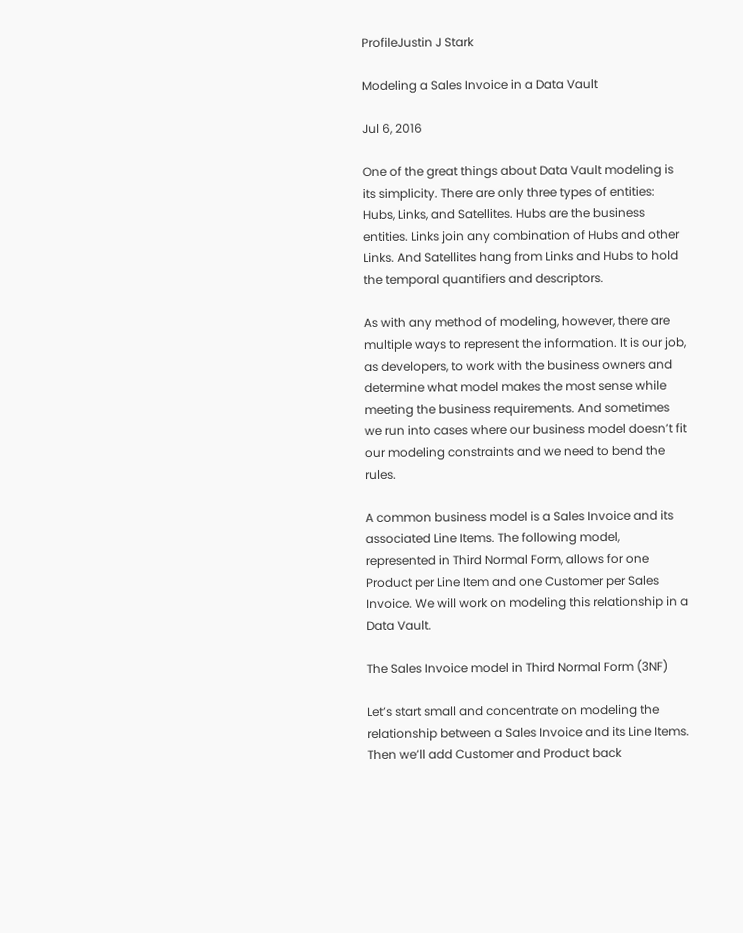ProfileJustin J Stark

Modeling a Sales Invoice in a Data Vault

Jul 6, 2016

One of the great things about Data Vault modeling is its simplicity. There are only three types of entities: Hubs, Links, and Satellites. Hubs are the business entities. Links join any combination of Hubs and other Links. And Satellites hang from Links and Hubs to hold the temporal quantifiers and descriptors.

As with any method of modeling, however, there are multiple ways to represent the information. It is our job, as developers, to work with the business owners and determine what model makes the most sense while meeting the business requirements. And sometimes we run into cases where our business model doesn’t fit our modeling constraints and we need to bend the rules.

A common business model is a Sales Invoice and its associated Line Items. The following model, represented in Third Normal Form, allows for one Product per Line Item and one Customer per Sales Invoice. We will work on modeling this relationship in a Data Vault.

The Sales Invoice model in Third Normal Form (3NF)

Let’s start small and concentrate on modeling the relationship between a Sales Invoice and its Line Items. Then we’ll add Customer and Product back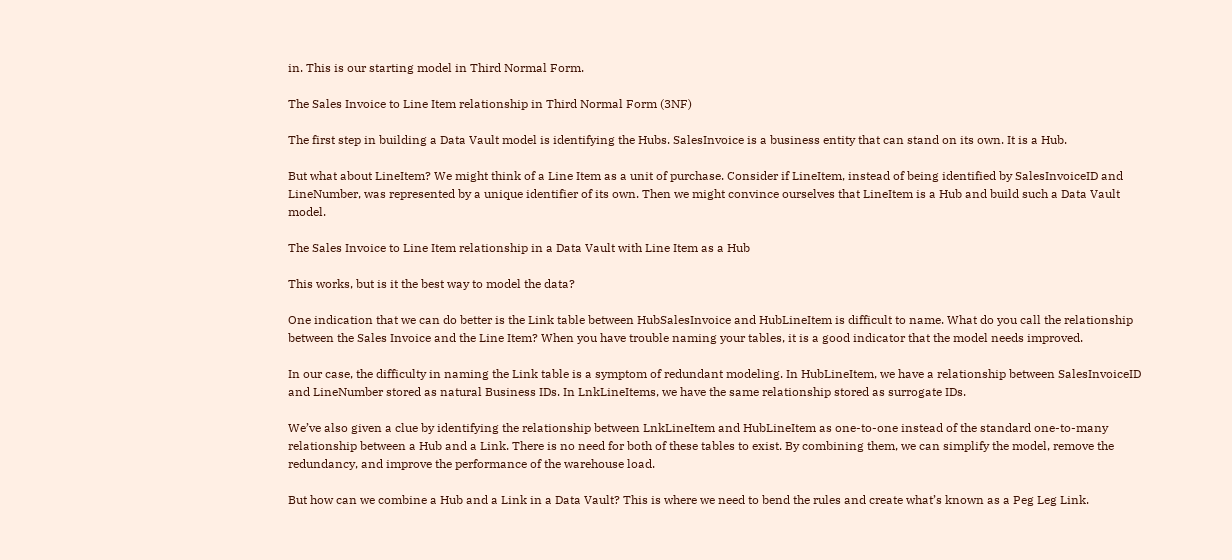in. This is our starting model in Third Normal Form.

The Sales Invoice to Line Item relationship in Third Normal Form (3NF)

The first step in building a Data Vault model is identifying the Hubs. SalesInvoice is a business entity that can stand on its own. It is a Hub.

But what about LineItem? We might think of a Line Item as a unit of purchase. Consider if LineItem, instead of being identified by SalesInvoiceID and LineNumber, was represented by a unique identifier of its own. Then we might convince ourselves that LineItem is a Hub and build such a Data Vault model.

The Sales Invoice to Line Item relationship in a Data Vault with Line Item as a Hub

This works, but is it the best way to model the data?

One indication that we can do better is the Link table between HubSalesInvoice and HubLineItem is difficult to name. What do you call the relationship between the Sales Invoice and the Line Item? When you have trouble naming your tables, it is a good indicator that the model needs improved.

In our case, the difficulty in naming the Link table is a symptom of redundant modeling. In HubLineItem, we have a relationship between SalesInvoiceID and LineNumber stored as natural Business IDs. In LnkLineItems, we have the same relationship stored as surrogate IDs.

We’ve also given a clue by identifying the relationship between LnkLineItem and HubLineItem as one-to-one instead of the standard one-to-many relationship between a Hub and a Link. There is no need for both of these tables to exist. By combining them, we can simplify the model, remove the redundancy, and improve the performance of the warehouse load.

But how can we combine a Hub and a Link in a Data Vault? This is where we need to bend the rules and create what’s known as a Peg Leg Link.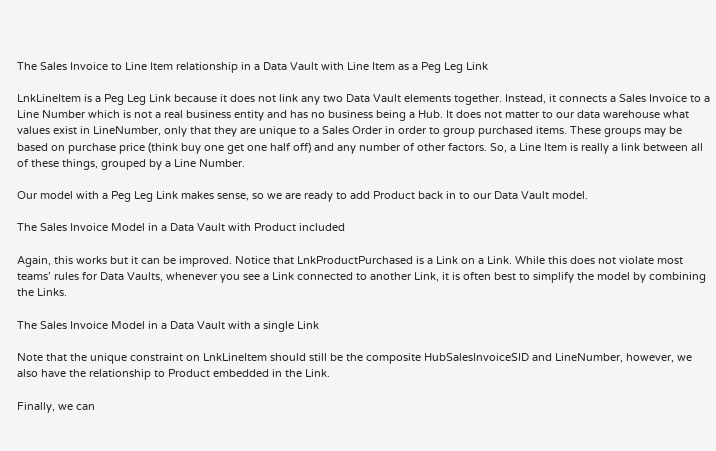The Sales Invoice to Line Item relationship in a Data Vault with Line Item as a Peg Leg Link

LnkLineItem is a Peg Leg Link because it does not link any two Data Vault elements together. Instead, it connects a Sales Invoice to a Line Number which is not a real business entity and has no business being a Hub. It does not matter to our data warehouse what values exist in LineNumber, only that they are unique to a Sales Order in order to group purchased items. These groups may be based on purchase price (think buy one get one half off) and any number of other factors. So, a Line Item is really a link between all of these things, grouped by a Line Number.

Our model with a Peg Leg Link makes sense, so we are ready to add Product back in to our Data Vault model.

The Sales Invoice Model in a Data Vault with Product included

Again, this works but it can be improved. Notice that LnkProductPurchased is a Link on a Link. While this does not violate most teams’ rules for Data Vaults, whenever you see a Link connected to another Link, it is often best to simplify the model by combining the Links.

The Sales Invoice Model in a Data Vault with a single Link

Note that the unique constraint on LnkLineItem should still be the composite HubSalesInvoiceSID and LineNumber, however, we also have the relationship to Product embedded in the Link.

Finally, we can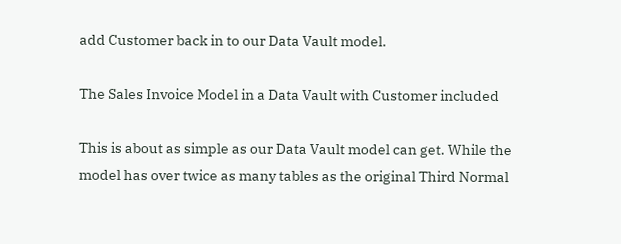add Customer back in to our Data Vault model.

The Sales Invoice Model in a Data Vault with Customer included

This is about as simple as our Data Vault model can get. While the model has over twice as many tables as the original Third Normal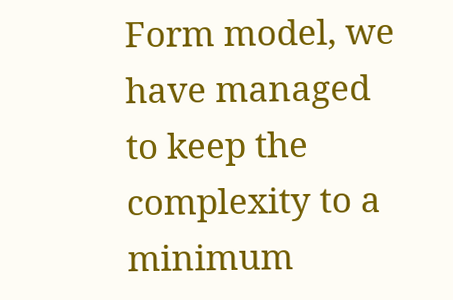Form model, we have managed to keep the complexity to a minimum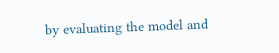by evaluating the model and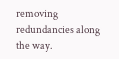removing redundancies along the way.